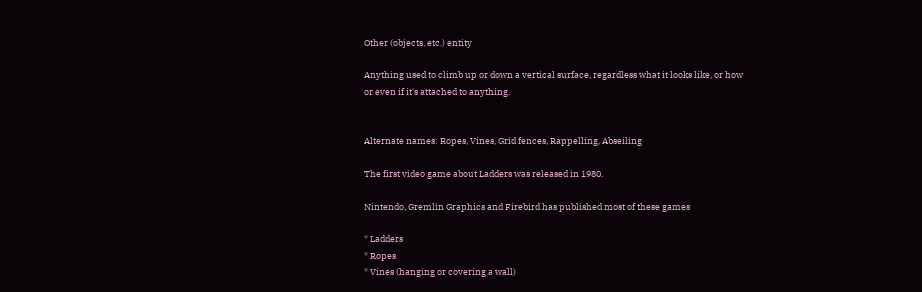Other (objects, etc.) entity

Anything used to climb up or down a vertical surface, regardless what it looks like, or how or even if it's attached to anything.


Alternate names: Ropes, Vines, Grid fences, Rappelling, Abseiling

The first video game about Ladders was released in 1980.

Nintendo, Gremlin Graphics and Firebird has published most of these games

* Ladders
* Ropes
* Vines (hanging or covering a wall)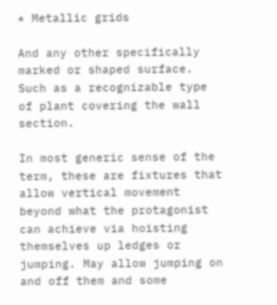* Metallic grids

And any other specifically marked or shaped surface. Such as a recognizable type of plant covering the wall section.

In most generic sense of the term, these are fixtures that allow vertical movement beyond what the protagonist can achieve via hoisting themselves up ledges or jumping. May allow jumping on and off them and some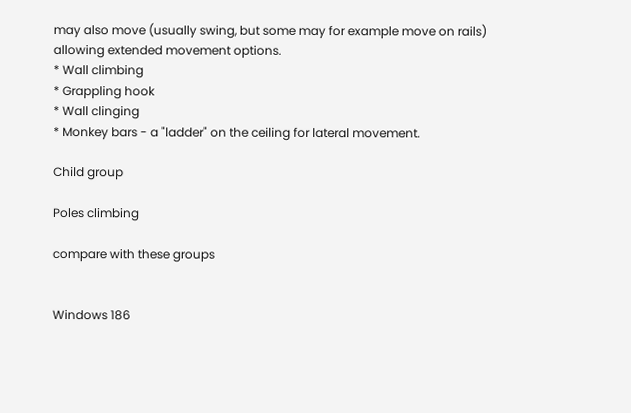may also move (usually swing, but some may for example move on rails) allowing extended movement options.
* Wall climbing
* Grappling hook
* Wall clinging
* Monkey bars - a "ladder" on the ceiling for lateral movement.

Child group

Poles climbing

compare with these groups


Windows 186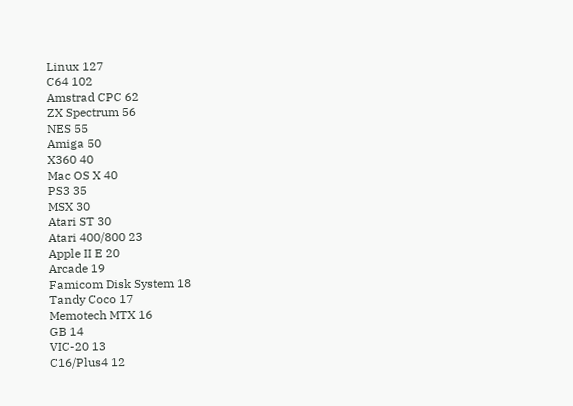Linux 127
C64 102
Amstrad CPC 62
ZX Spectrum 56
NES 55
Amiga 50
X360 40
Mac OS X 40
PS3 35
MSX 30
Atari ST 30
Atari 400/800 23
Apple II E 20
Arcade 19
Famicom Disk System 18
Tandy Coco 17
Memotech MTX 16
GB 14
VIC-20 13
C16/Plus4 12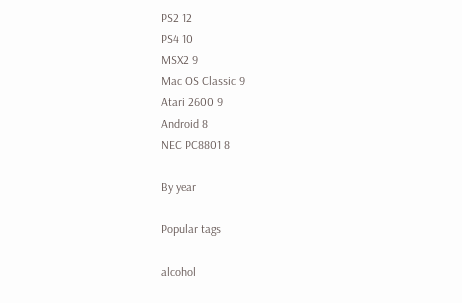PS2 12
PS4 10
MSX2 9
Mac OS Classic 9
Atari 2600 9
Android 8
NEC PC8801 8

By year

Popular tags

alcohol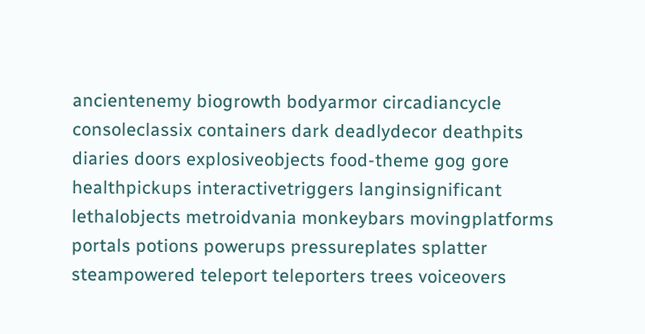ancientenemy biogrowth bodyarmor circadiancycle consoleclassix containers dark deadlydecor deathpits diaries doors explosiveobjects food-theme gog gore healthpickups interactivetriggers langinsignificant lethalobjects metroidvania monkeybars movingplatforms portals potions powerups pressureplates splatter steampowered teleport teleporters trees voiceovers